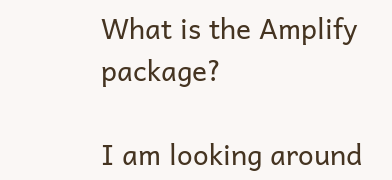What is the Amplify package?

I am looking around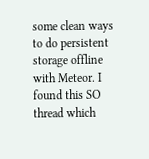some clean ways to do persistent storage offline with Meteor. I found this SO thread which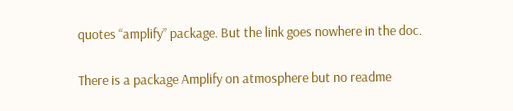quotes “amplify” package. But the link goes nowhere in the doc.

There is a package Amplify on atmosphere but no readme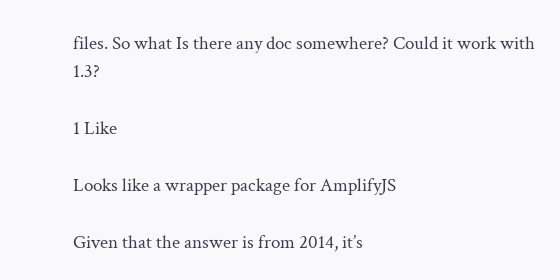files. So what Is there any doc somewhere? Could it work with 1.3?

1 Like

Looks like a wrapper package for AmplifyJS

Given that the answer is from 2014, it’s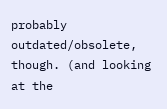probably outdated/obsolete, though. (and looking at the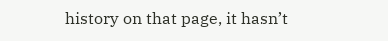history on that page, it hasn’t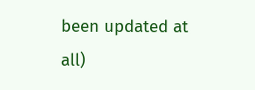been updated at all)